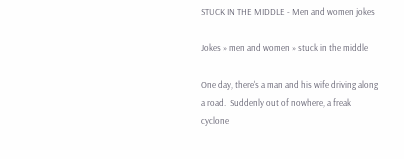STUCK IN THE MIDDLE - Men and women jokes

Jokes » men and women » stuck in the middle

One day, there's a man and his wife driving along a road.  Suddenly out of nowhere, a freak cyclone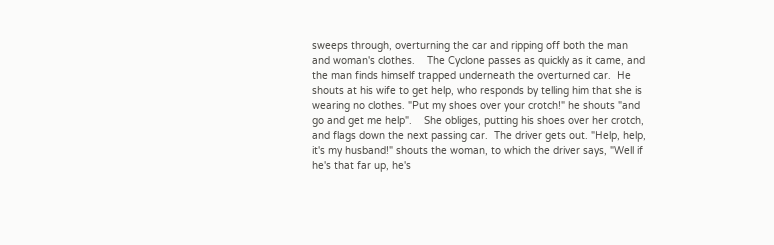sweeps through, overturning the car and ripping off both the man and woman's clothes.    The Cyclone passes as quickly as it came, and the man finds himself trapped underneath the overturned car.  He shouts at his wife to get help, who responds by telling him that she is wearing no clothes. "Put my shoes over your crotch!" he shouts "and go and get me help".    She obliges, putting his shoes over her crotch, and flags down the next passing car.  The driver gets out. "Help, help, it's my husband!" shouts the woman, to which the driver says, "Well if he's that far up, he's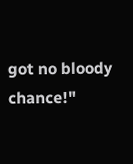got no bloody chance!"